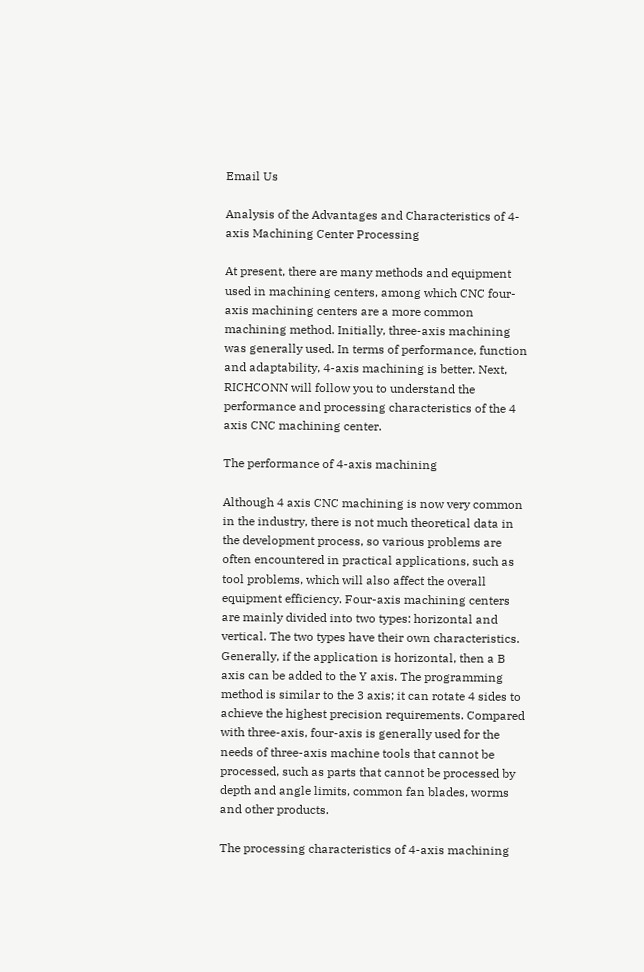Email Us

Analysis of the Advantages and Characteristics of 4-axis Machining Center Processing

At present, there are many methods and equipment used in machining centers, among which CNC four-axis machining centers are a more common machining method. Initially, three-axis machining was generally used. In terms of performance, function and adaptability, 4-axis machining is better. Next, RICHCONN will follow you to understand the performance and processing characteristics of the 4 axis CNC machining center.

The performance of 4-axis machining

Although 4 axis CNC machining is now very common in the industry, there is not much theoretical data in the development process, so various problems are often encountered in practical applications, such as tool problems, which will also affect the overall equipment efficiency. Four-axis machining centers are mainly divided into two types: horizontal and vertical. The two types have their own characteristics. Generally, if the application is horizontal, then a B axis can be added to the Y axis. The programming method is similar to the 3 axis; it can rotate 4 sides to achieve the highest precision requirements. Compared with three-axis, four-axis is generally used for the needs of three-axis machine tools that cannot be processed, such as parts that cannot be processed by depth and angle limits, common fan blades, worms and other products.

The processing characteristics of 4-axis machining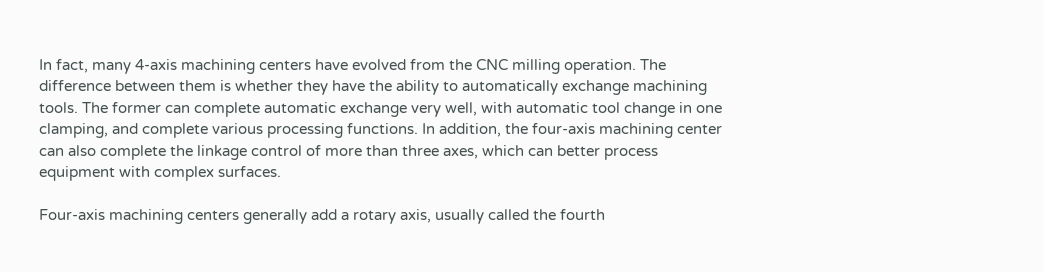In fact, many 4-axis machining centers have evolved from the CNC milling operation. The difference between them is whether they have the ability to automatically exchange machining tools. The former can complete automatic exchange very well, with automatic tool change in one clamping, and complete various processing functions. In addition, the four-axis machining center can also complete the linkage control of more than three axes, which can better process equipment with complex surfaces.

Four-axis machining centers generally add a rotary axis, usually called the fourth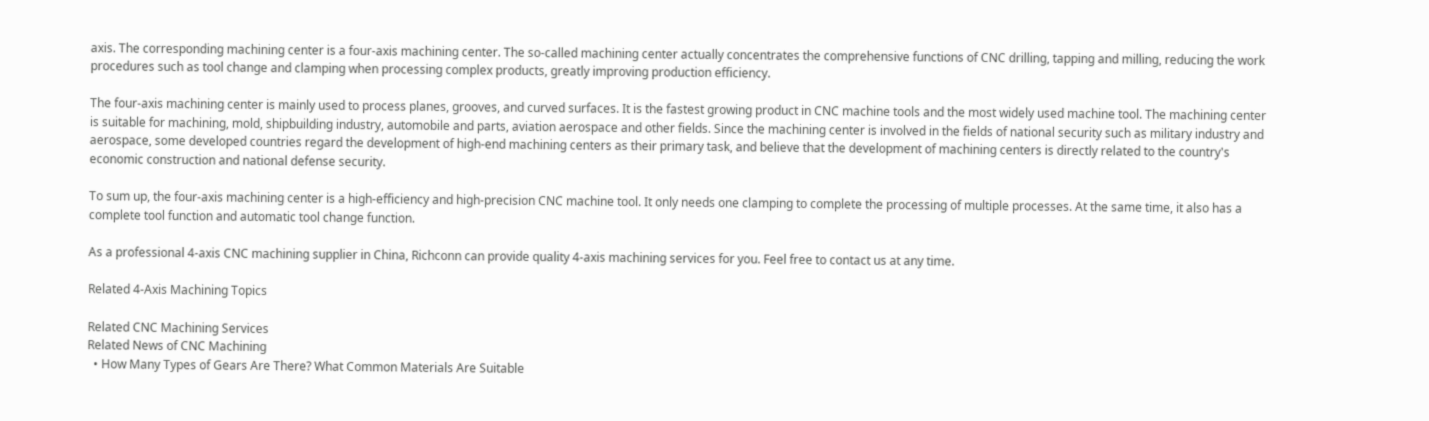axis. The corresponding machining center is a four-axis machining center. The so-called machining center actually concentrates the comprehensive functions of CNC drilling, tapping and milling, reducing the work procedures such as tool change and clamping when processing complex products, greatly improving production efficiency.

The four-axis machining center is mainly used to process planes, grooves, and curved surfaces. It is the fastest growing product in CNC machine tools and the most widely used machine tool. The machining center is suitable for machining, mold, shipbuilding industry, automobile and parts, aviation aerospace and other fields. Since the machining center is involved in the fields of national security such as military industry and aerospace, some developed countries regard the development of high-end machining centers as their primary task, and believe that the development of machining centers is directly related to the country's economic construction and national defense security.

To sum up, the four-axis machining center is a high-efficiency and high-precision CNC machine tool. It only needs one clamping to complete the processing of multiple processes. At the same time, it also has a complete tool function and automatic tool change function.

As a professional 4-axis CNC machining supplier in China, Richconn can provide quality 4-axis machining services for you. Feel free to contact us at any time.

Related 4-Axis Machining Topics

Related CNC Machining Services
Related News of CNC Machining
  • How Many Types of Gears Are There? What Common Materials Are Suitable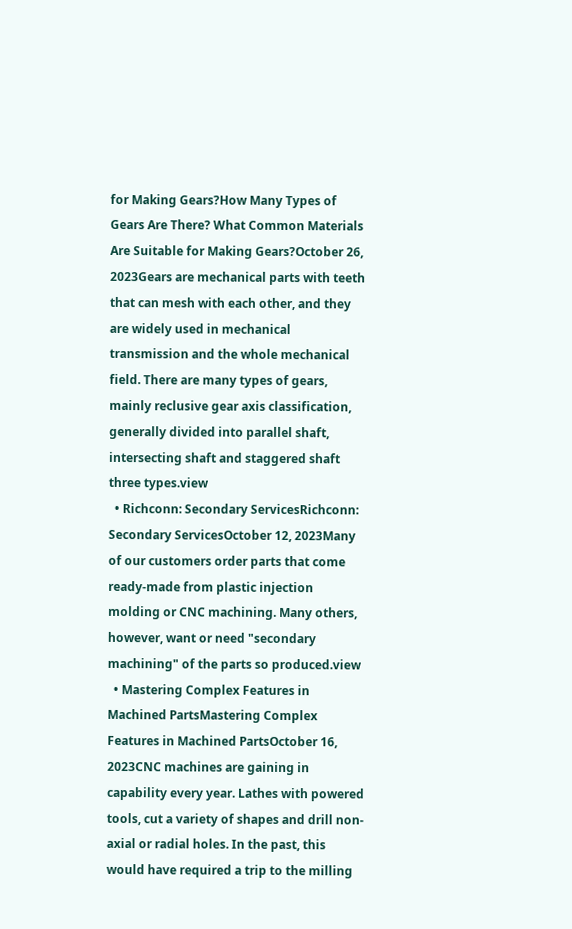for Making Gears?How Many Types of Gears Are There? What Common Materials Are Suitable for Making Gears?October 26, 2023Gears are mechanical parts with teeth that can mesh with each other, and they are widely used in mechanical transmission and the whole mechanical field. There are many types of gears, mainly reclusive gear axis classification, generally divided into parallel shaft, intersecting shaft and staggered shaft three types.view
  • Richconn: Secondary ServicesRichconn: Secondary ServicesOctober 12, 2023Many of our customers order parts that come ready-made from plastic injection molding or CNC machining. Many others, however, want or need "secondary machining" of the parts so produced.view
  • Mastering Complex Features in Machined PartsMastering Complex Features in Machined PartsOctober 16, 2023CNC machines are gaining in capability every year. Lathes with powered tools, cut a variety of shapes and drill non-axial or radial holes. In the past, this would have required a trip to the milling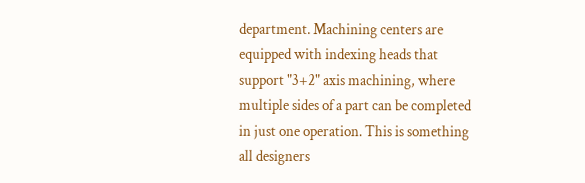department. Machining centers are equipped with indexing heads that support "3+2" axis machining, where multiple sides of a part can be completed in just one operation. This is something all designers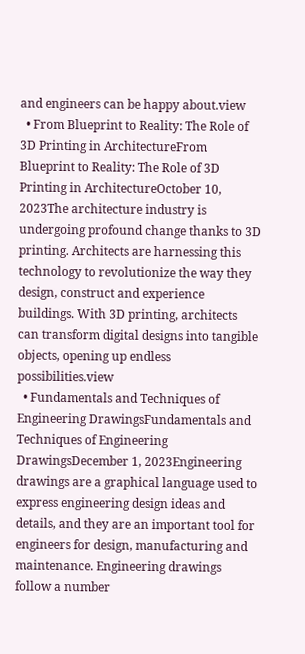and engineers can be happy about.view
  • From Blueprint to Reality: The Role of 3D Printing in ArchitectureFrom Blueprint to Reality: The Role of 3D Printing in ArchitectureOctober 10, 2023The architecture industry is undergoing profound change thanks to 3D printing. Architects are harnessing this technology to revolutionize the way they design, construct and experience buildings. With 3D printing, architects can transform digital designs into tangible objects, opening up endless possibilities.view
  • Fundamentals and Techniques of Engineering DrawingsFundamentals and Techniques of Engineering DrawingsDecember 1, 2023Engineering drawings are a graphical language used to express engineering design ideas and details, and they are an important tool for engineers for design, manufacturing and maintenance. Engineering drawings follow a number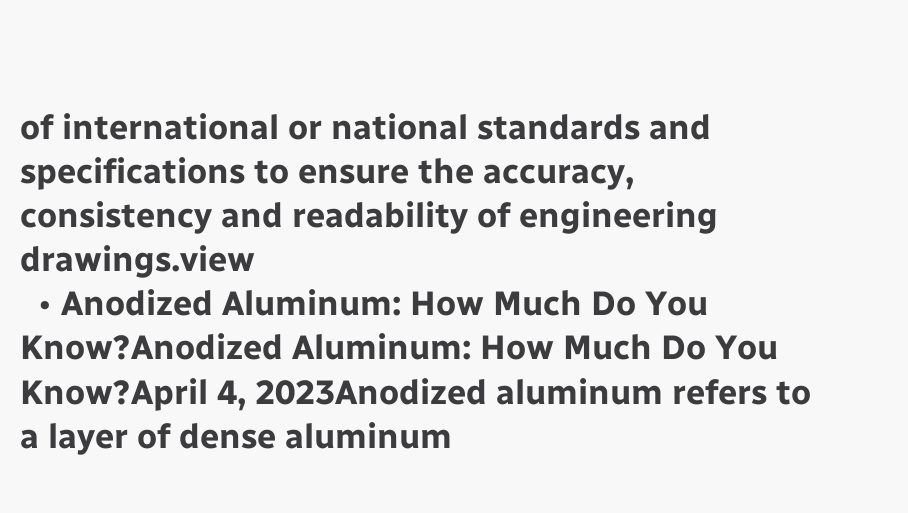of international or national standards and specifications to ensure the accuracy, consistency and readability of engineering drawings.view
  • Anodized Aluminum: How Much Do You Know?Anodized Aluminum: How Much Do You Know?April 4, 2023Anodized aluminum refers to a layer of dense aluminum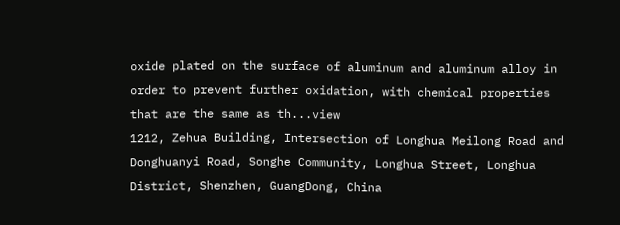oxide plated on the surface of aluminum and aluminum alloy in order to prevent further oxidation, with chemical properties that are the same as th...view
1212, Zehua Building, Intersection of Longhua Meilong Road and Donghuanyi Road, Songhe Community, Longhua Street, Longhua District, Shenzhen, GuangDong, China